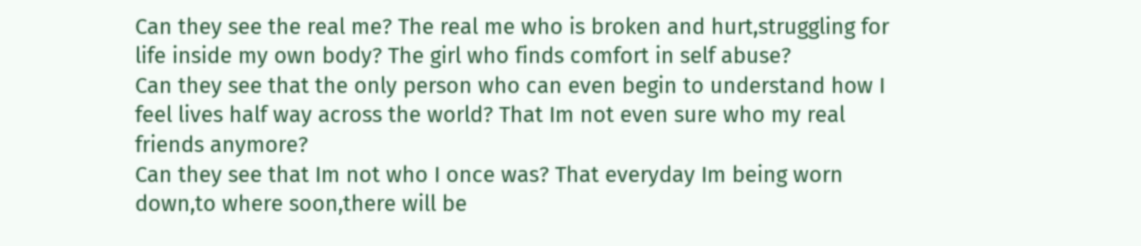Can they see the real me? The real me who is broken and hurt,struggling for life inside my own body? The girl who finds comfort in self abuse?
Can they see that the only person who can even begin to understand how I feel lives half way across the world? That Im not even sure who my real friends anymore?
Can they see that Im not who I once was? That everyday Im being worn down,to where soon,there will be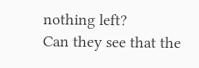nothing left?
Can they see that the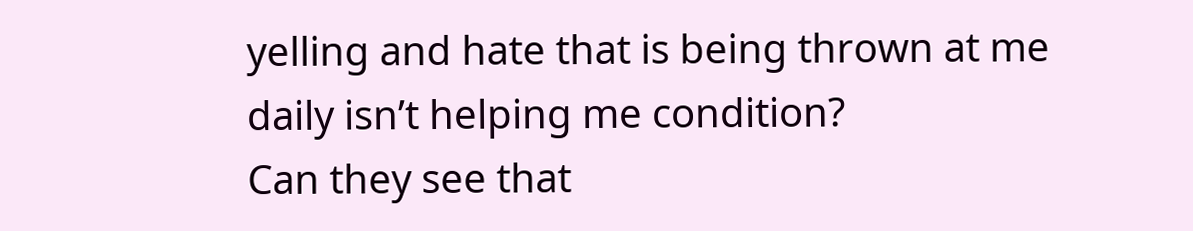yelling and hate that is being thrown at me daily isn’t helping me condition?
Can they see that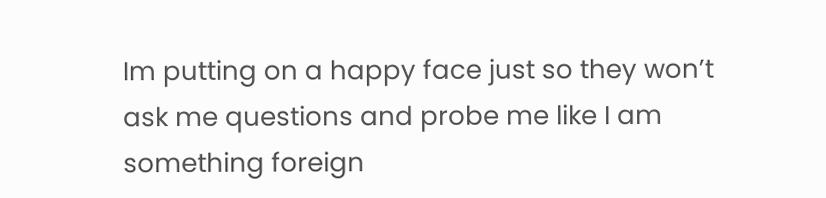Im putting on a happy face just so they won’t ask me questions and probe me like I am something foreign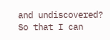and undiscovered? So that I can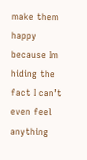make them happy because Im hiding the fact I can’t even feel anything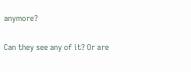anymore?

Can they see any of it? Or are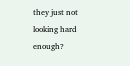they just not looking hard enough?